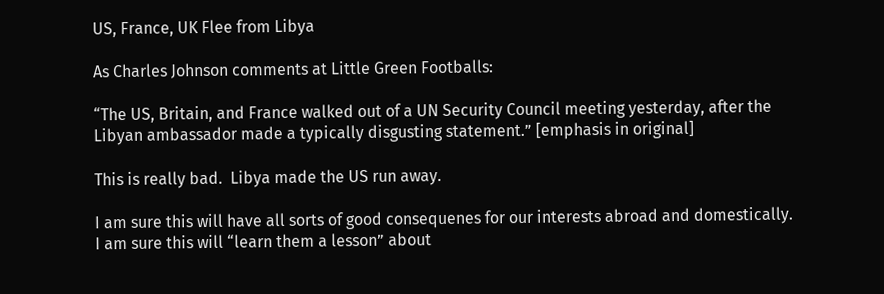US, France, UK Flee from Libya

As Charles Johnson comments at Little Green Footballs:

“The US, Britain, and France walked out of a UN Security Council meeting yesterday, after the Libyan ambassador made a typically disgusting statement.” [emphasis in original]

This is really bad.  Libya made the US run away.

I am sure this will have all sorts of good consequenes for our interests abroad and domestically.  I am sure this will “learn them a lesson” about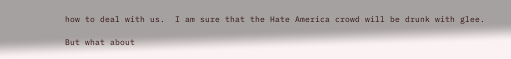how to deal with us.  I am sure that the Hate America crowd will be drunk with glee.

But what about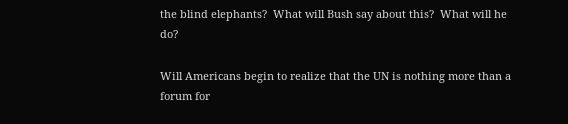the blind elephants?  What will Bush say about this?  What will he do?

Will Americans begin to realize that the UN is nothing more than a forum for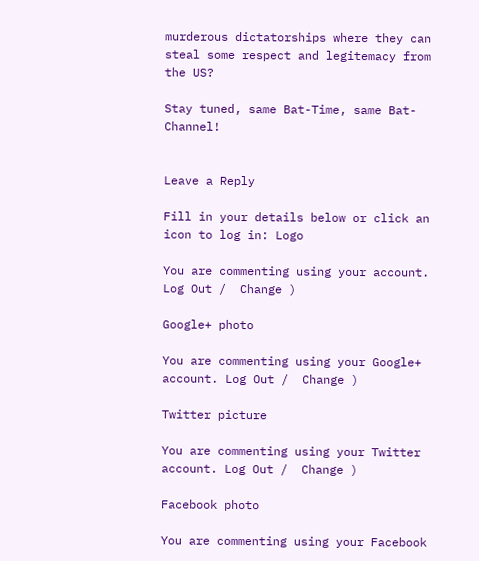murderous dictatorships where they can steal some respect and legitemacy from the US?

Stay tuned, same Bat-Time, same Bat-Channel!


Leave a Reply

Fill in your details below or click an icon to log in: Logo

You are commenting using your account. Log Out /  Change )

Google+ photo

You are commenting using your Google+ account. Log Out /  Change )

Twitter picture

You are commenting using your Twitter account. Log Out /  Change )

Facebook photo

You are commenting using your Facebook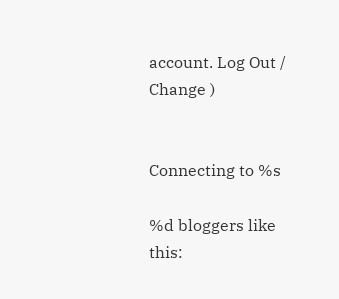account. Log Out /  Change )


Connecting to %s

%d bloggers like this: